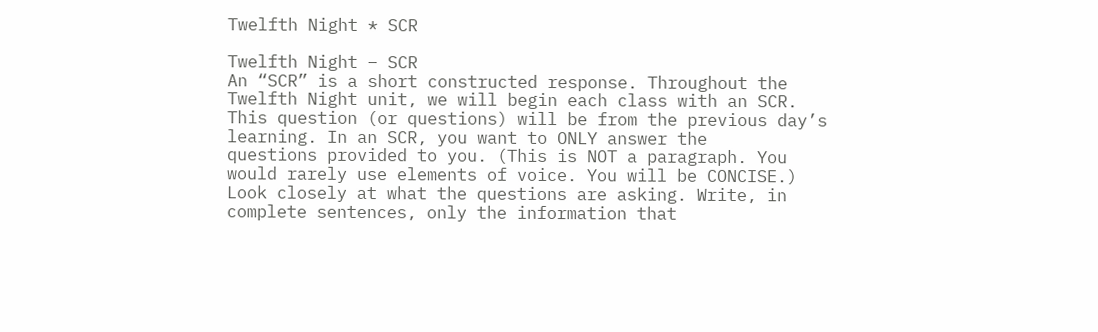Twelfth Night * SCR

Twelfth Night – SCR
An “SCR” is a short constructed response. Throughout the
Twelfth Night unit, we will begin each class with an SCR.
This question (or questions) will be from the previous day’s
learning. In an SCR, you want to ONLY answer the
questions provided to you. (This is NOT a paragraph. You
would rarely use elements of voice. You will be CONCISE.)
Look closely at what the questions are asking. Write, in
complete sentences, only the information that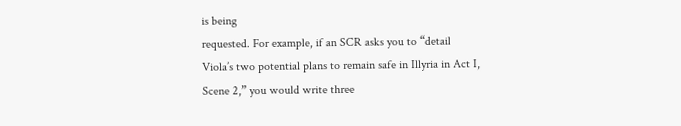is being
requested. For example, if an SCR asks you to “detail
Viola’s two potential plans to remain safe in Illyria in Act I,
Scene 2,” you would write three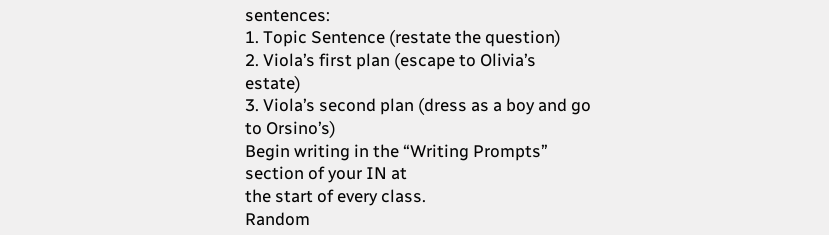sentences:
1. Topic Sentence (restate the question)
2. Viola’s first plan (escape to Olivia’s estate)
3. Viola’s second plan (dress as a boy and go to Orsino’s)
Begin writing in the “Writing Prompts” section of your IN at
the start of every class.
Random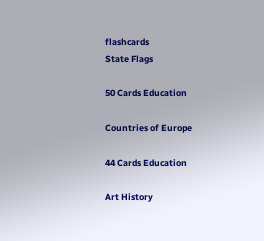flashcards
State Flags

50 Cards Education

Countries of Europe

44 Cards Education

Art History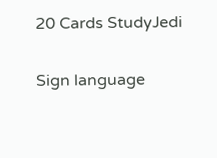20 Cards StudyJedi

Sign language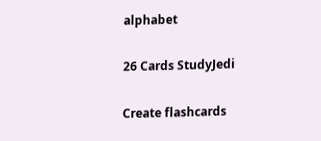alphabet

26 Cards StudyJedi

Create flashcards